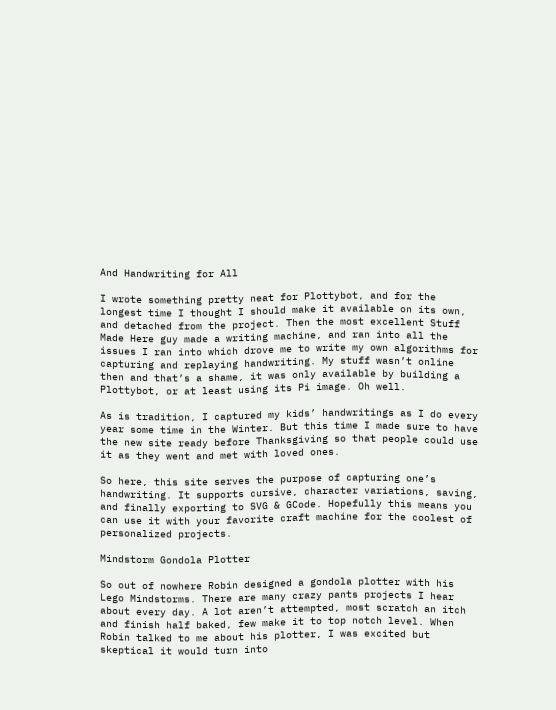And Handwriting for All

I wrote something pretty neat for Plottybot, and for the longest time I thought I should make it available on its own, and detached from the project. Then the most excellent Stuff Made Here guy made a writing machine, and ran into all the issues I ran into which drove me to write my own algorithms for capturing and replaying handwriting. My stuff wasn’t online then and that’s a shame, it was only available by building a Plottybot, or at least using its Pi image. Oh well.

As is tradition, I captured my kids’ handwritings as I do every year some time in the Winter. But this time I made sure to have the new site ready before Thanksgiving so that people could use it as they went and met with loved ones.

So here, this site serves the purpose of capturing one’s handwriting. It supports cursive, character variations, saving, and finally exporting to SVG & GCode. Hopefully this means you can use it with your favorite craft machine for the coolest of personalized projects.

Mindstorm Gondola Plotter

So out of nowhere Robin designed a gondola plotter with his Lego Mindstorms. There are many crazy pants projects I hear about every day. A lot aren’t attempted, most scratch an itch and finish half baked, few make it to top notch level. When Robin talked to me about his plotter, I was excited but skeptical it would turn into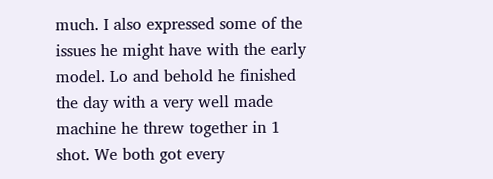much. I also expressed some of the issues he might have with the early model. Lo and behold he finished the day with a very well made machine he threw together in 1 shot. We both got every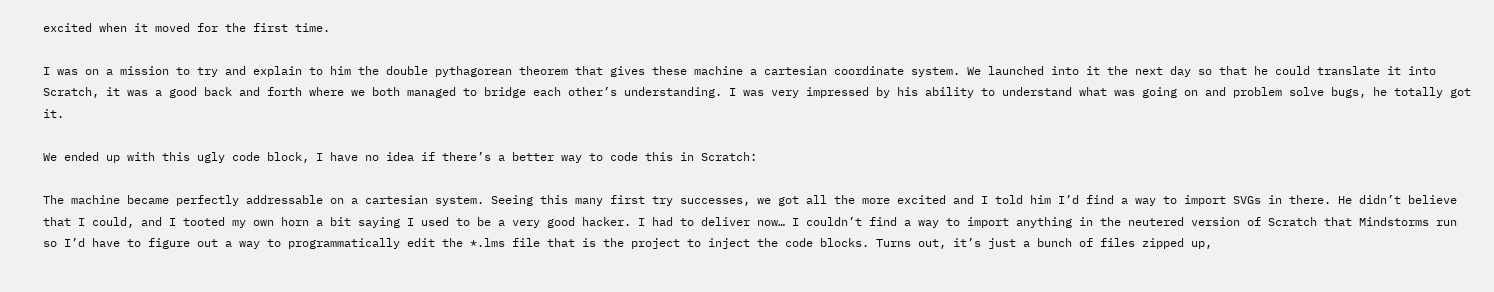excited when it moved for the first time.

I was on a mission to try and explain to him the double pythagorean theorem that gives these machine a cartesian coordinate system. We launched into it the next day so that he could translate it into Scratch, it was a good back and forth where we both managed to bridge each other’s understanding. I was very impressed by his ability to understand what was going on and problem solve bugs, he totally got it.

We ended up with this ugly code block, I have no idea if there’s a better way to code this in Scratch:

The machine became perfectly addressable on a cartesian system. Seeing this many first try successes, we got all the more excited and I told him I’d find a way to import SVGs in there. He didn’t believe that I could, and I tooted my own horn a bit saying I used to be a very good hacker. I had to deliver now… I couldn’t find a way to import anything in the neutered version of Scratch that Mindstorms run so I’d have to figure out a way to programmatically edit the *.lms file that is the project to inject the code blocks. Turns out, it’s just a bunch of files zipped up,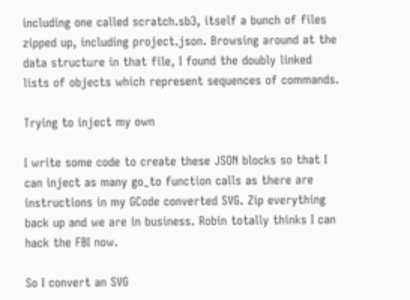including one called scratch.sb3, itself a bunch of files zipped up, including project.json. Browsing around at the data structure in that file, I found the doubly linked lists of objects which represent sequences of commands.

Trying to inject my own

I write some code to create these JSON blocks so that I can inject as many go_to function calls as there are instructions in my GCode converted SVG. Zip everything back up and we are in business. Robin totally thinks I can hack the FBI now.

So I convert an SVG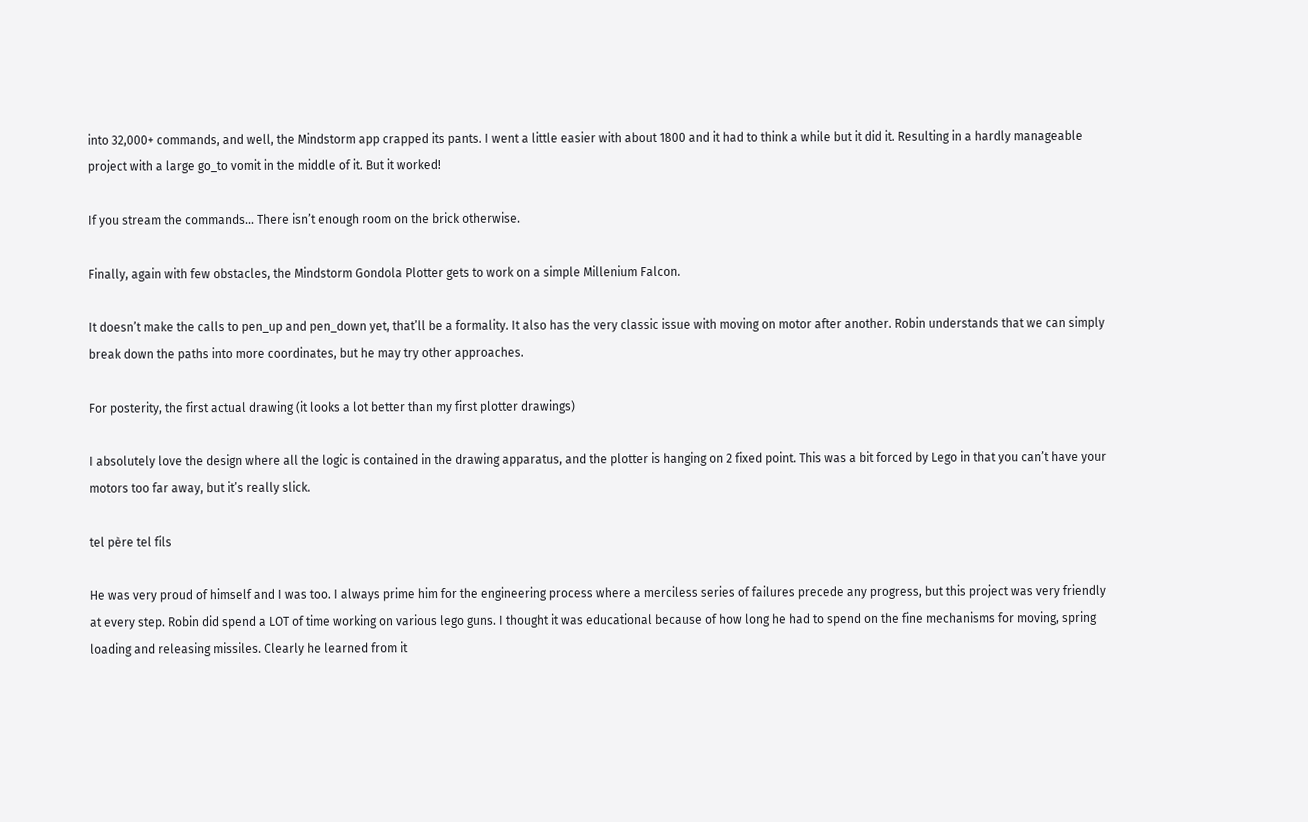into 32,000+ commands, and well, the Mindstorm app crapped its pants. I went a little easier with about 1800 and it had to think a while but it did it. Resulting in a hardly manageable project with a large go_to vomit in the middle of it. But it worked!

If you stream the commands… There isn’t enough room on the brick otherwise.

Finally, again with few obstacles, the Mindstorm Gondola Plotter gets to work on a simple Millenium Falcon.

It doesn’t make the calls to pen_up and pen_down yet, that’ll be a formality. It also has the very classic issue with moving on motor after another. Robin understands that we can simply break down the paths into more coordinates, but he may try other approaches.

For posterity, the first actual drawing (it looks a lot better than my first plotter drawings)

I absolutely love the design where all the logic is contained in the drawing apparatus, and the plotter is hanging on 2 fixed point. This was a bit forced by Lego in that you can’t have your motors too far away, but it’s really slick.

tel père tel fils

He was very proud of himself and I was too. I always prime him for the engineering process where a merciless series of failures precede any progress, but this project was very friendly at every step. Robin did spend a LOT of time working on various lego guns. I thought it was educational because of how long he had to spend on the fine mechanisms for moving, spring loading and releasing missiles. Clearly he learned from it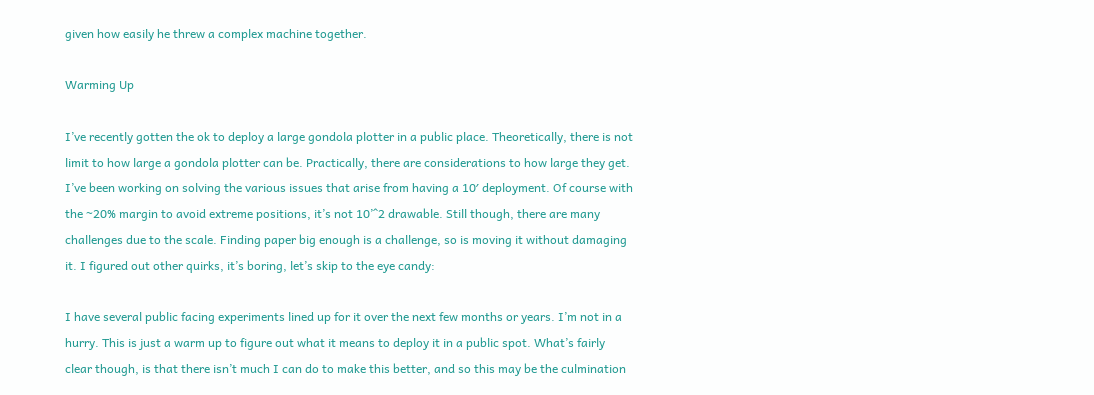given how easily he threw a complex machine together.

Warming Up

I’ve recently gotten the ok to deploy a large gondola plotter in a public place. Theoretically, there is not limit to how large a gondola plotter can be. Practically, there are considerations to how large they get. I’ve been working on solving the various issues that arise from having a 10′ deployment. Of course with the ~20% margin to avoid extreme positions, it’s not 10’^2 drawable. Still though, there are many challenges due to the scale. Finding paper big enough is a challenge, so is moving it without damaging it. I figured out other quirks, it’s boring, let’s skip to the eye candy:

I have several public facing experiments lined up for it over the next few months or years. I’m not in a hurry. This is just a warm up to figure out what it means to deploy it in a public spot. What’s fairly clear though, is that there isn’t much I can do to make this better, and so this may be the culmination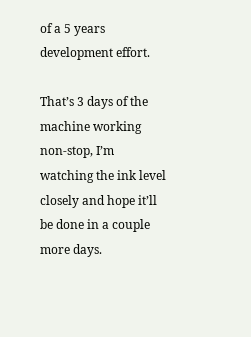of a 5 years development effort.

That’s 3 days of the machine working non-stop, I’m watching the ink level closely and hope it’ll be done in a couple more days.